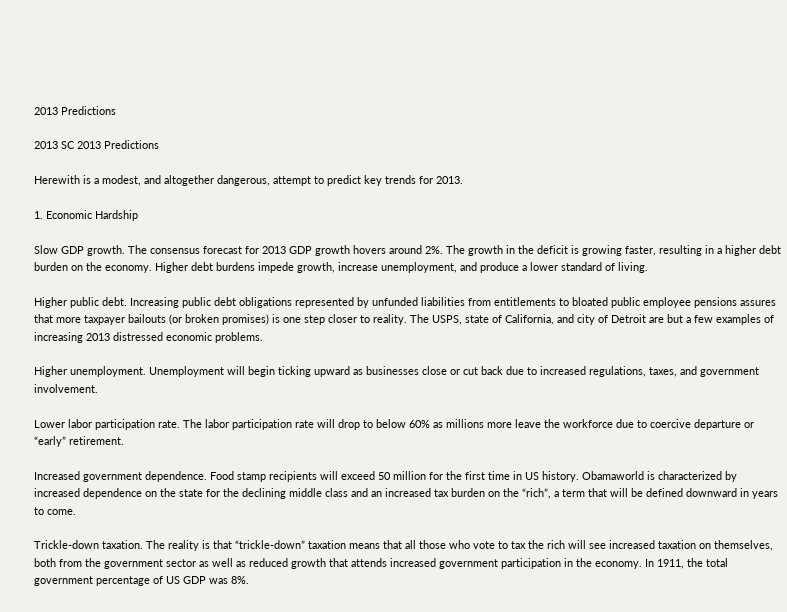2013 Predictions

2013 SC 2013 Predictions

Herewith is a modest, and altogether dangerous, attempt to predict key trends for 2013.

1. Economic Hardship

Slow GDP growth. The consensus forecast for 2013 GDP growth hovers around 2%. The growth in the deficit is growing faster, resulting in a higher debt burden on the economy. Higher debt burdens impede growth, increase unemployment, and produce a lower standard of living.

Higher public debt. Increasing public debt obligations represented by unfunded liabilities from entitlements to bloated public employee pensions assures that more taxpayer bailouts (or broken promises) is one step closer to reality. The USPS, state of California, and city of Detroit are but a few examples of increasing 2013 distressed economic problems.

Higher unemployment. Unemployment will begin ticking upward as businesses close or cut back due to increased regulations, taxes, and government involvement.

Lower labor participation rate. The labor participation rate will drop to below 60% as millions more leave the workforce due to coercive departure or “early” retirement.

Increased government dependence. Food stamp recipients will exceed 50 million for the first time in US history. Obamaworld is characterized by increased dependence on the state for the declining middle class and an increased tax burden on the “rich”, a term that will be defined downward in years to come.

Trickle-down taxation. The reality is that “trickle-down” taxation means that all those who vote to tax the rich will see increased taxation on themselves, both from the government sector as well as reduced growth that attends increased government participation in the economy. In 1911, the total government percentage of US GDP was 8%.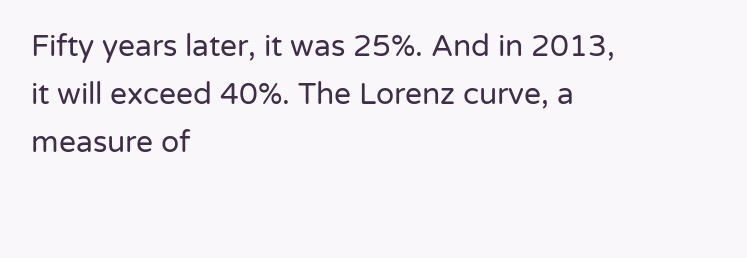Fifty years later, it was 25%. And in 2013, it will exceed 40%. The Lorenz curve, a measure of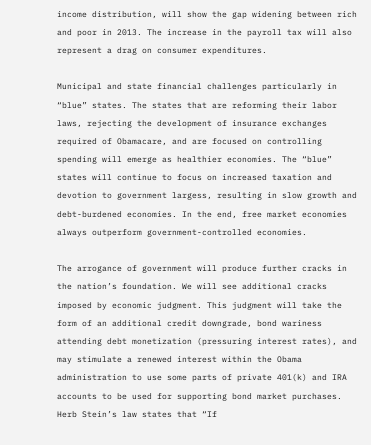income distribution, will show the gap widening between rich and poor in 2013. The increase in the payroll tax will also represent a drag on consumer expenditures.

Municipal and state financial challenges particularly in “blue” states. The states that are reforming their labor laws, rejecting the development of insurance exchanges required of Obamacare, and are focused on controlling spending will emerge as healthier economies. The “blue” states will continue to focus on increased taxation and devotion to government largess, resulting in slow growth and debt-burdened economies. In the end, free market economies always outperform government-controlled economies.

The arrogance of government will produce further cracks in the nation’s foundation. We will see additional cracks imposed by economic judgment. This judgment will take the form of an additional credit downgrade, bond wariness attending debt monetization (pressuring interest rates), and may stimulate a renewed interest within the Obama administration to use some parts of private 401(k) and IRA accounts to be used for supporting bond market purchases. Herb Stein’s law states that “If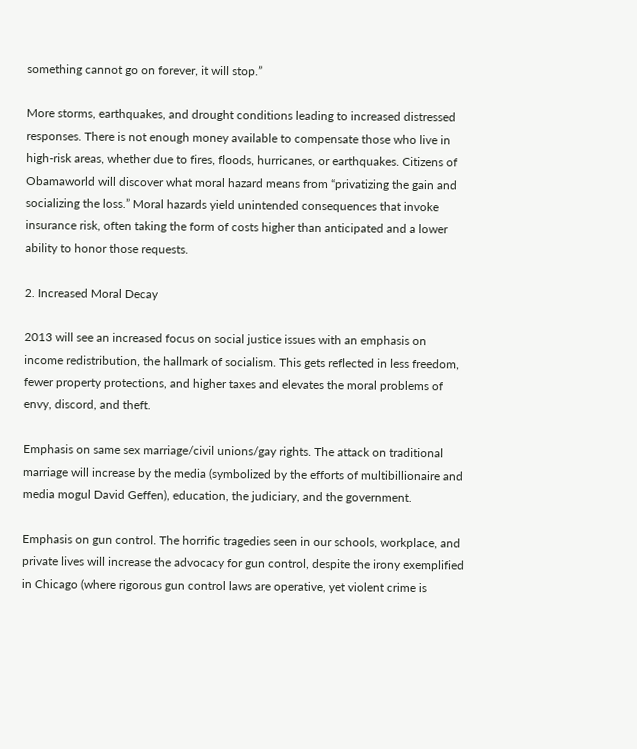something cannot go on forever, it will stop.”

More storms, earthquakes, and drought conditions leading to increased distressed responses. There is not enough money available to compensate those who live in high-risk areas, whether due to fires, floods, hurricanes, or earthquakes. Citizens of Obamaworld will discover what moral hazard means from “privatizing the gain and socializing the loss.” Moral hazards yield unintended consequences that invoke insurance risk, often taking the form of costs higher than anticipated and a lower ability to honor those requests.

2. Increased Moral Decay

2013 will see an increased focus on social justice issues with an emphasis on income redistribution, the hallmark of socialism. This gets reflected in less freedom, fewer property protections, and higher taxes and elevates the moral problems of envy, discord, and theft.

Emphasis on same sex marriage/civil unions/gay rights. The attack on traditional marriage will increase by the media (symbolized by the efforts of multibillionaire and media mogul David Geffen), education, the judiciary, and the government.

Emphasis on gun control. The horrific tragedies seen in our schools, workplace, and private lives will increase the advocacy for gun control, despite the irony exemplified in Chicago (where rigorous gun control laws are operative, yet violent crime is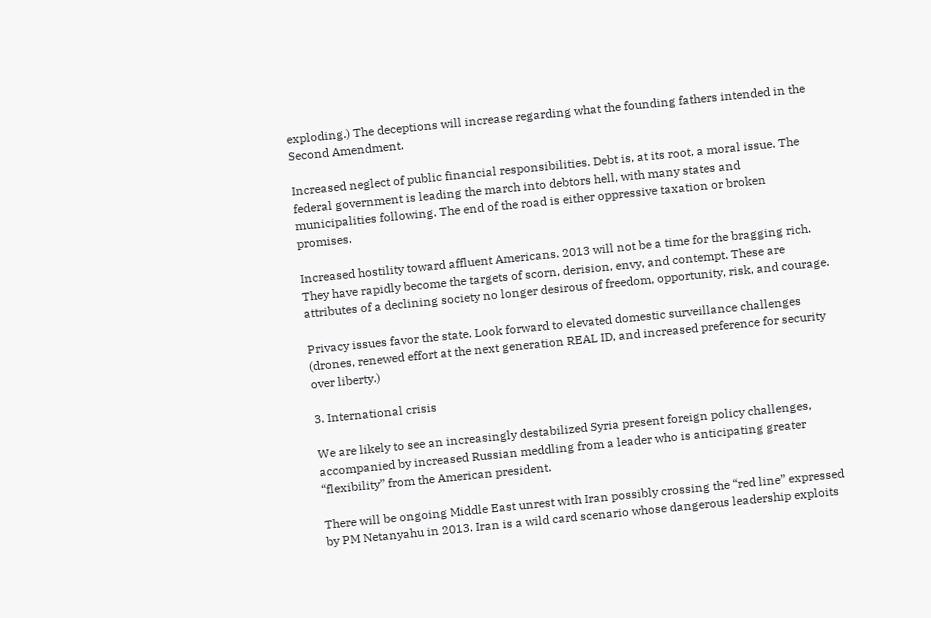exploding.) The deceptions will increase regarding what the founding fathers intended in the Second Amendment.

Increased neglect of public financial responsibilities. Debt is, at its root, a moral issue. The federal government is leading the march into debtors hell, with many states and municipalities following. The end of the road is either oppressive taxation or broken promises.

Increased hostility toward affluent Americans. 2013 will not be a time for the bragging rich. They have rapidly become the targets of scorn, derision, envy, and contempt. These are attributes of a declining society no longer desirous of freedom, opportunity, risk, and courage.

Privacy issues favor the state. Look forward to elevated domestic surveillance challenges (drones, renewed effort at the next generation REAL ID, and increased preference for security over liberty.)

3. International crisis

We are likely to see an increasingly destabilized Syria present foreign policy challenges, accompanied by increased Russian meddling from a leader who is anticipating greater “flexibility” from the American president.

There will be ongoing Middle East unrest with Iran possibly crossing the “red line” expressed by PM Netanyahu in 2013. Iran is a wild card scenario whose dangerous leadership exploits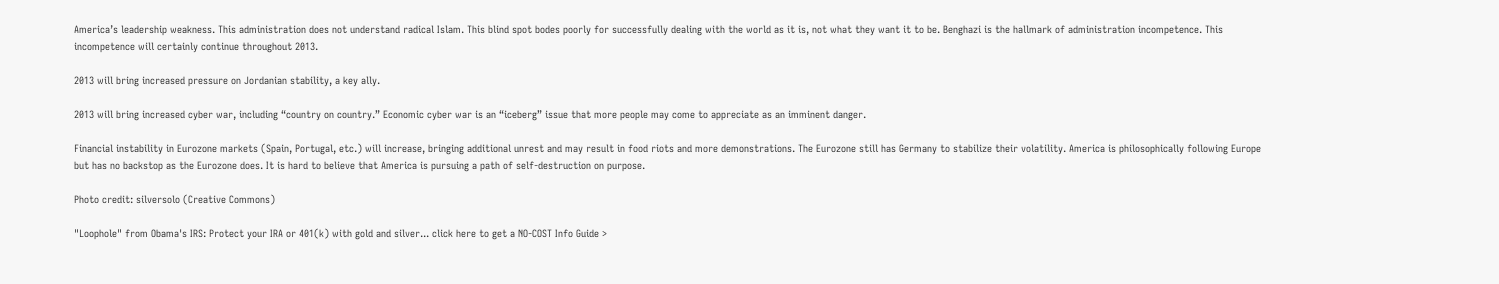America’s leadership weakness. This administration does not understand radical Islam. This blind spot bodes poorly for successfully dealing with the world as it is, not what they want it to be. Benghazi is the hallmark of administration incompetence. This incompetence will certainly continue throughout 2013.

2013 will bring increased pressure on Jordanian stability, a key ally.

2013 will bring increased cyber war, including “country on country.” Economic cyber war is an “iceberg” issue that more people may come to appreciate as an imminent danger.

Financial instability in Eurozone markets (Spain, Portugal, etc.) will increase, bringing additional unrest and may result in food riots and more demonstrations. The Eurozone still has Germany to stabilize their volatility. America is philosophically following Europe but has no backstop as the Eurozone does. It is hard to believe that America is pursuing a path of self-destruction on purpose.

Photo credit: silversolo (Creative Commons)

"Loophole" from Obama's IRS: Protect your IRA or 401(k) with gold and silver... click here to get a NO-COST Info Guide >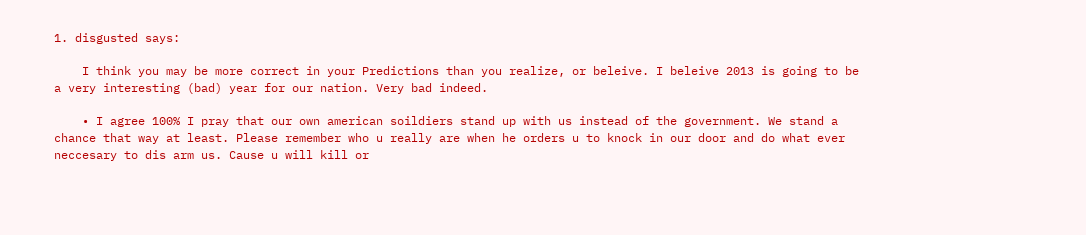1. disgusted says:

    I think you may be more correct in your Predictions than you realize, or beleive. I beleive 2013 is going to be a very interesting (bad) year for our nation. Very bad indeed.

    • I agree 100% I pray that our own american soildiers stand up with us instead of the government. We stand a chance that way at least. Please remember who u really are when he orders u to knock in our door and do what ever neccesary to dis arm us. Cause u will kill or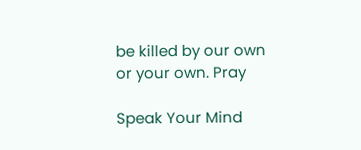be killed by our own or your own. Pray

Speak Your Mind